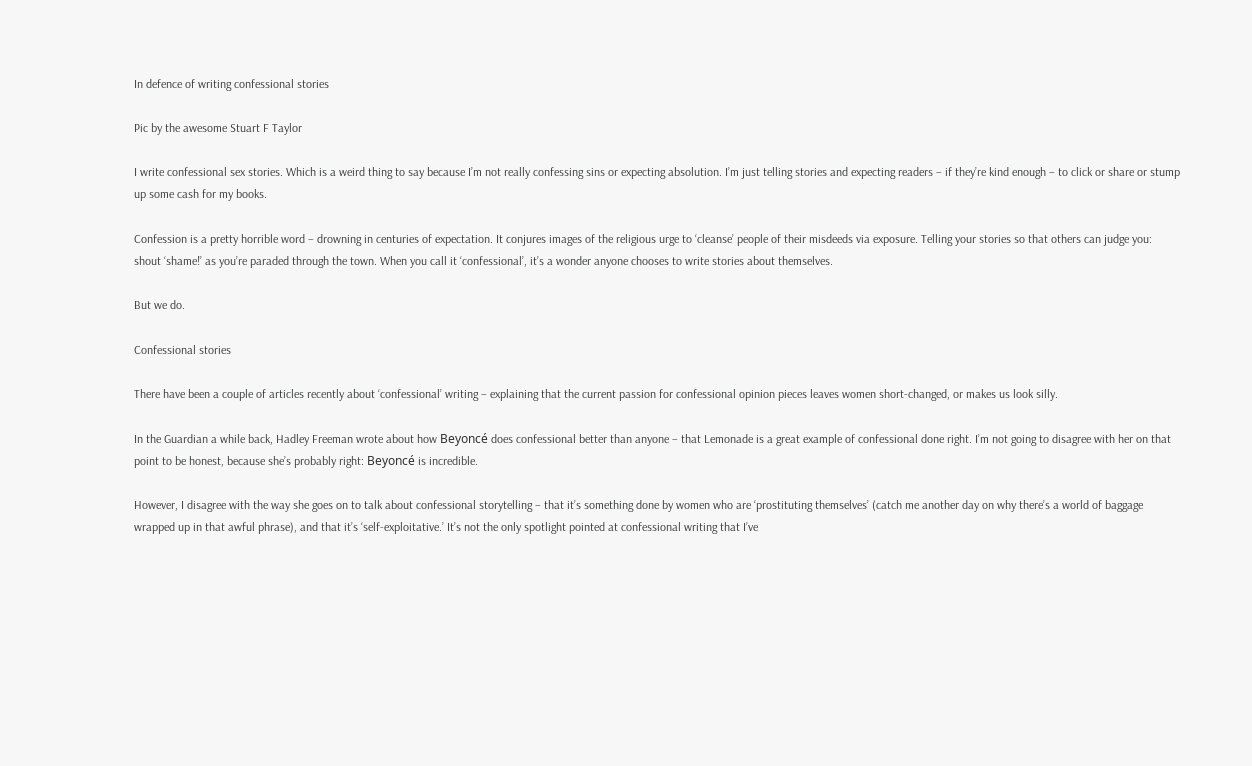In defence of writing confessional stories

Pic by the awesome Stuart F Taylor

I write confessional sex stories. Which is a weird thing to say because I’m not really confessing sins or expecting absolution. I’m just telling stories and expecting readers – if they’re kind enough – to click or share or stump up some cash for my books.

Confession is a pretty horrible word – drowning in centuries of expectation. It conjures images of the religious urge to ‘cleanse’ people of their misdeeds via exposure. Telling your stories so that others can judge you: shout ‘shame!’ as you’re paraded through the town. When you call it ‘confessional’, it’s a wonder anyone chooses to write stories about themselves.

But we do.

Confessional stories

There have been a couple of articles recently about ‘confessional’ writing – explaining that the current passion for confessional opinion pieces leaves women short-changed, or makes us look silly.

In the Guardian a while back, Hadley Freeman wrote about how Beyoncé does confessional better than anyone – that Lemonade is a great example of confessional done right. I’m not going to disagree with her on that point to be honest, because she’s probably right: Beyoncé is incredible.

However, I disagree with the way she goes on to talk about confessional storytelling – that it’s something done by women who are ‘prostituting themselves’ (catch me another day on why there’s a world of baggage wrapped up in that awful phrase), and that it’s ‘self-exploitative.’ It’s not the only spotlight pointed at confessional writing that I’ve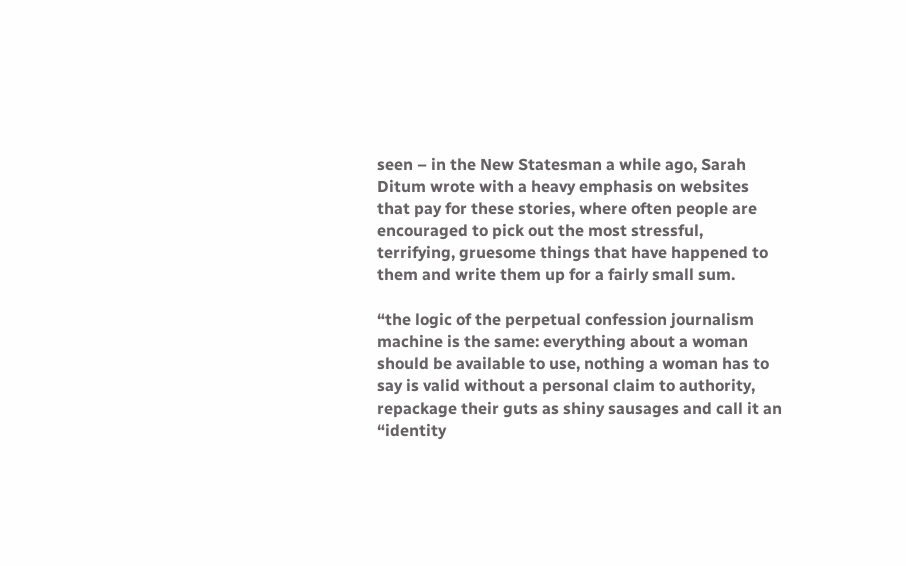seen – in the New Statesman a while ago, Sarah Ditum wrote with a heavy emphasis on websites that pay for these stories, where often people are encouraged to pick out the most stressful, terrifying, gruesome things that have happened to them and write them up for a fairly small sum.

“the logic of the perpetual confession journalism machine is the same: everything about a woman should be available to use, nothing a woman has to say is valid without a personal claim to authority, repackage their guts as shiny sausages and call it an “identity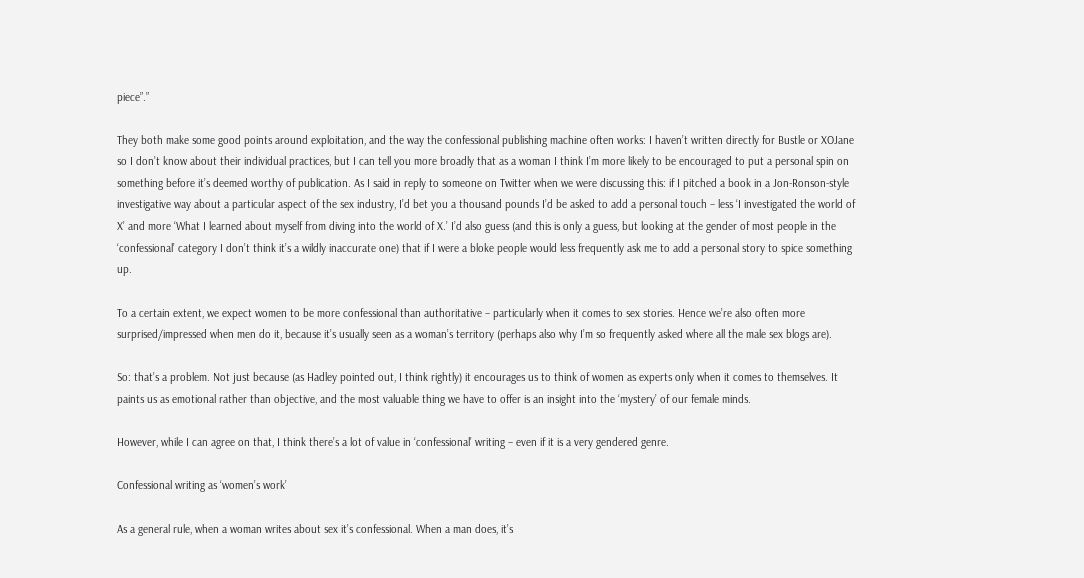piece”.”

They both make some good points around exploitation, and the way the confessional publishing machine often works: I haven’t written directly for Bustle or XOJane so I don’t know about their individual practices, but I can tell you more broadly that as a woman I think I’m more likely to be encouraged to put a personal spin on something before it’s deemed worthy of publication. As I said in reply to someone on Twitter when we were discussing this: if I pitched a book in a Jon-Ronson-style investigative way about a particular aspect of the sex industry, I’d bet you a thousand pounds I’d be asked to add a personal touch – less ‘I investigated the world of X’ and more ‘What I learned about myself from diving into the world of X.’ I’d also guess (and this is only a guess, but looking at the gender of most people in the ‘confessional’ category I don’t think it’s a wildly inaccurate one) that if I were a bloke people would less frequently ask me to add a personal story to spice something up.

To a certain extent, we expect women to be more confessional than authoritative – particularly when it comes to sex stories. Hence we’re also often more surprised/impressed when men do it, because it’s usually seen as a woman’s territory (perhaps also why I’m so frequently asked where all the male sex blogs are).

So: that’s a problem. Not just because (as Hadley pointed out, I think rightly) it encourages us to think of women as experts only when it comes to themselves. It paints us as emotional rather than objective, and the most valuable thing we have to offer is an insight into the ‘mystery’ of our female minds.

However, while I can agree on that, I think there’s a lot of value in ‘confessional’ writing – even if it is a very gendered genre.

Confessional writing as ‘women’s work’

As a general rule, when a woman writes about sex it’s confessional. When a man does, it’s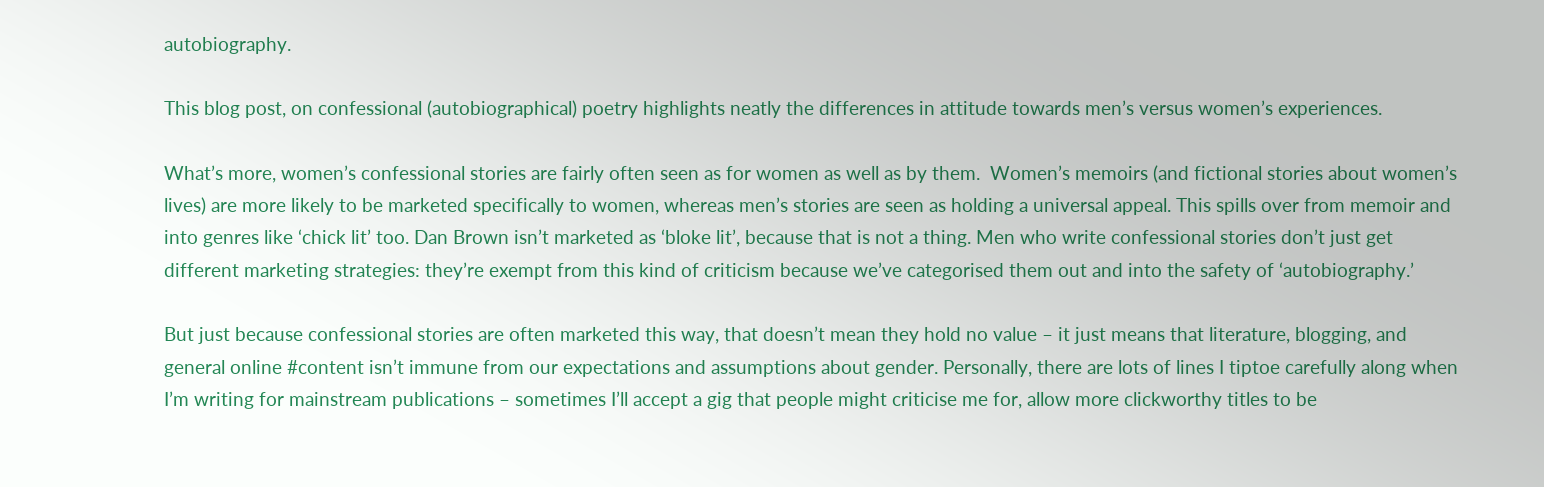autobiography.

This blog post, on confessional (autobiographical) poetry highlights neatly the differences in attitude towards men’s versus women’s experiences.

What’s more, women’s confessional stories are fairly often seen as for women as well as by them.  Women’s memoirs (and fictional stories about women’s lives) are more likely to be marketed specifically to women, whereas men’s stories are seen as holding a universal appeal. This spills over from memoir and into genres like ‘chick lit’ too. Dan Brown isn’t marketed as ‘bloke lit’, because that is not a thing. Men who write confessional stories don’t just get different marketing strategies: they’re exempt from this kind of criticism because we’ve categorised them out and into the safety of ‘autobiography.’

But just because confessional stories are often marketed this way, that doesn’t mean they hold no value – it just means that literature, blogging, and general online #content isn’t immune from our expectations and assumptions about gender. Personally, there are lots of lines I tiptoe carefully along when I’m writing for mainstream publications – sometimes I’ll accept a gig that people might criticise me for, allow more clickworthy titles to be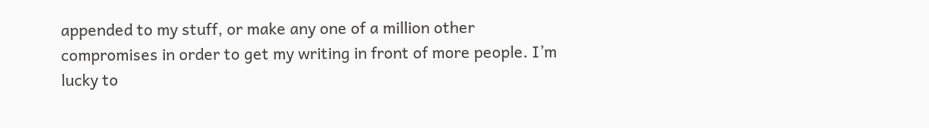appended to my stuff, or make any one of a million other compromises in order to get my writing in front of more people. I’m lucky to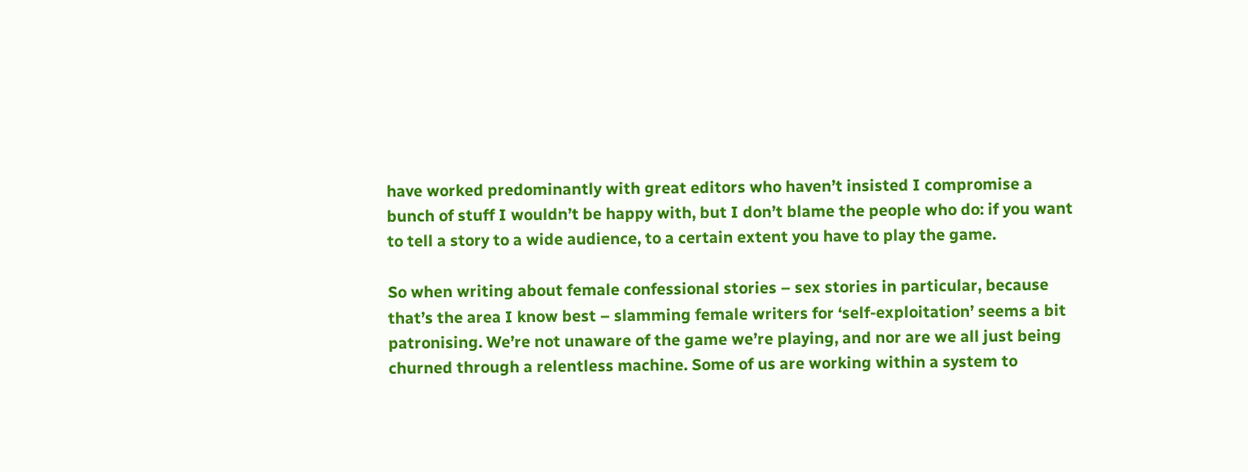have worked predominantly with great editors who haven’t insisted I compromise a bunch of stuff I wouldn’t be happy with, but I don’t blame the people who do: if you want to tell a story to a wide audience, to a certain extent you have to play the game.

So when writing about female confessional stories – sex stories in particular, because that’s the area I know best – slamming female writers for ‘self-exploitation’ seems a bit patronising. We’re not unaware of the game we’re playing, and nor are we all just being churned through a relentless machine. Some of us are working within a system to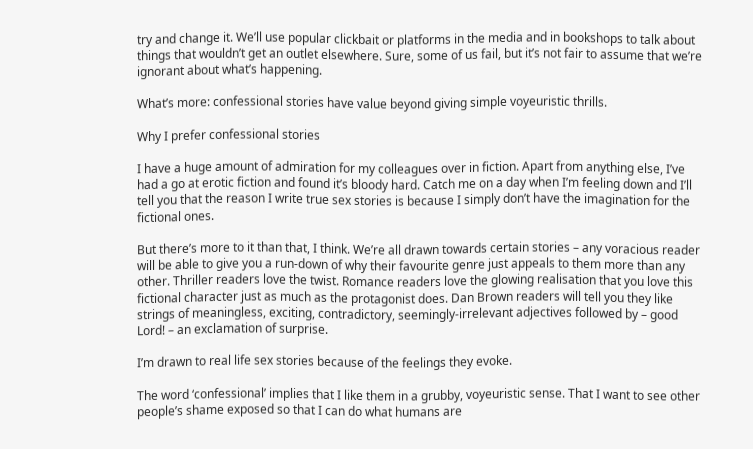try and change it. We’ll use popular clickbait or platforms in the media and in bookshops to talk about things that wouldn’t get an outlet elsewhere. Sure, some of us fail, but it’s not fair to assume that we’re ignorant about what’s happening.

What’s more: confessional stories have value beyond giving simple voyeuristic thrills.

Why I prefer confessional stories

I have a huge amount of admiration for my colleagues over in fiction. Apart from anything else, I’ve had a go at erotic fiction and found it’s bloody hard. Catch me on a day when I’m feeling down and I’ll tell you that the reason I write true sex stories is because I simply don’t have the imagination for the fictional ones.

But there’s more to it than that, I think. We’re all drawn towards certain stories – any voracious reader will be able to give you a run-down of why their favourite genre just appeals to them more than any other. Thriller readers love the twist. Romance readers love the glowing realisation that you love this fictional character just as much as the protagonist does. Dan Brown readers will tell you they like strings of meaningless, exciting, contradictory, seemingly-irrelevant adjectives followed by – good Lord! – an exclamation of surprise.

I’m drawn to real life sex stories because of the feelings they evoke.

The word ‘confessional’ implies that I like them in a grubby, voyeuristic sense. That I want to see other people’s shame exposed so that I can do what humans are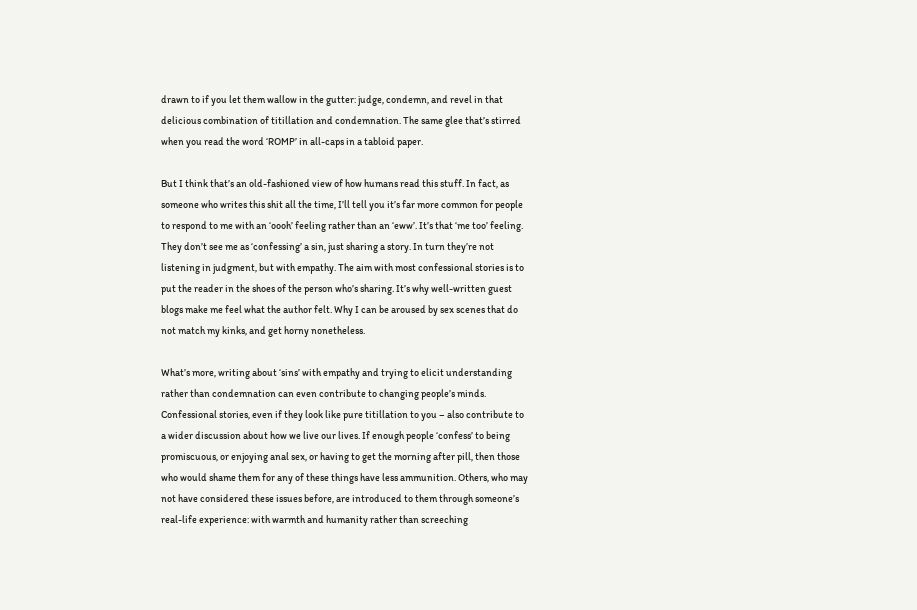drawn to if you let them wallow in the gutter: judge, condemn, and revel in that delicious combination of titillation and condemnation. The same glee that’s stirred when you read the word ‘ROMP’ in all-caps in a tabloid paper.

But I think that’s an old-fashioned view of how humans read this stuff. In fact, as someone who writes this shit all the time, I’ll tell you it’s far more common for people to respond to me with an ‘oooh’ feeling rather than an ‘eww’. It’s that ‘me too’ feeling. They don’t see me as ‘confessing’ a sin, just sharing a story. In turn they’re not listening in judgment, but with empathy. The aim with most confessional stories is to put the reader in the shoes of the person who’s sharing. It’s why well-written guest blogs make me feel what the author felt. Why I can be aroused by sex scenes that do not match my kinks, and get horny nonetheless.

What’s more, writing about ‘sins’ with empathy and trying to elicit understanding rather than condemnation can even contribute to changing people’s minds. Confessional stories, even if they look like pure titillation to you – also contribute to a wider discussion about how we live our lives. If enough people ‘confess’ to being promiscuous, or enjoying anal sex, or having to get the morning after pill, then those who would shame them for any of these things have less ammunition. Others, who may not have considered these issues before, are introduced to them through someone’s real-life experience: with warmth and humanity rather than screeching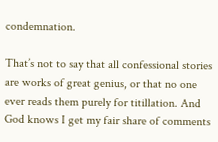condemnation.

That’s not to say that all confessional stories are works of great genius, or that no one ever reads them purely for titillation. And God knows I get my fair share of comments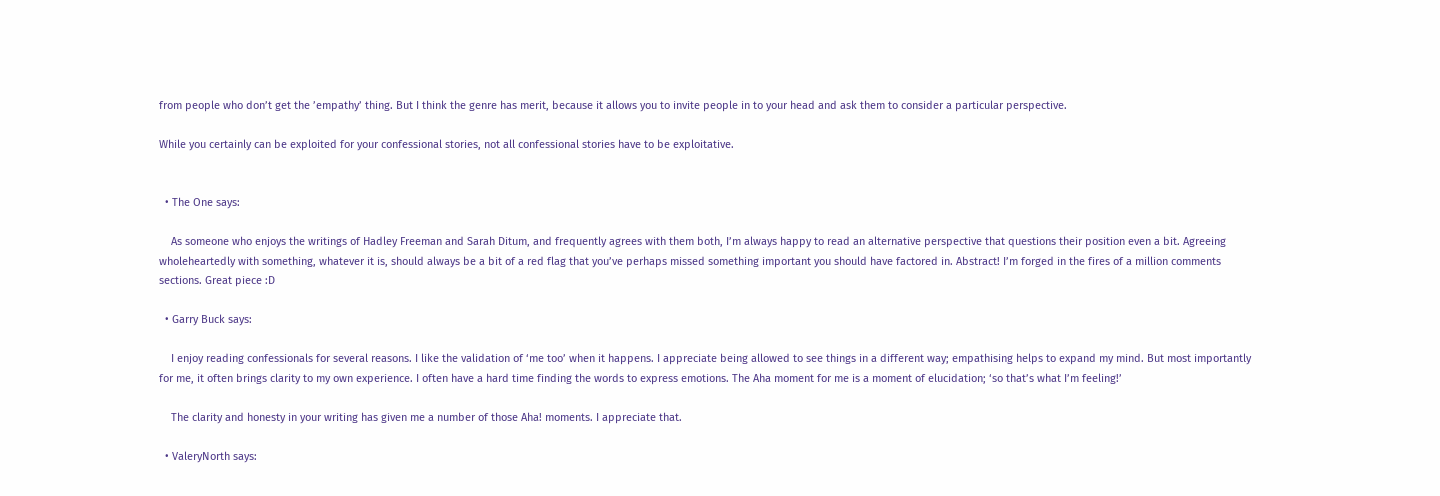from people who don’t get the ’empathy’ thing. But I think the genre has merit, because it allows you to invite people in to your head and ask them to consider a particular perspective.

While you certainly can be exploited for your confessional stories, not all confessional stories have to be exploitative.


  • The One says:

    As someone who enjoys the writings of Hadley Freeman and Sarah Ditum, and frequently agrees with them both, I’m always happy to read an alternative perspective that questions their position even a bit. Agreeing wholeheartedly with something, whatever it is, should always be a bit of a red flag that you’ve perhaps missed something important you should have factored in. Abstract! I’m forged in the fires of a million comments sections. Great piece :D

  • Garry Buck says:

    I enjoy reading confessionals for several reasons. I like the validation of ‘me too’ when it happens. I appreciate being allowed to see things in a different way; empathising helps to expand my mind. But most importantly for me, it often brings clarity to my own experience. I often have a hard time finding the words to express emotions. The Aha moment for me is a moment of elucidation; ‘so that’s what I’m feeling!’

    The clarity and honesty in your writing has given me a number of those Aha! moments. I appreciate that.

  • ValeryNorth says: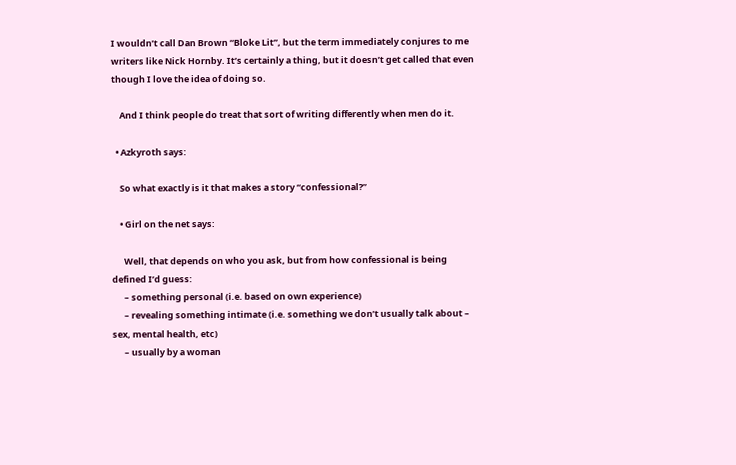I wouldn’t call Dan Brown “Bloke Lit”, but the term immediately conjures to me writers like Nick Hornby. It’s certainly a thing, but it doesn’t get called that even though I love the idea of doing so.

    And I think people do treat that sort of writing differently when men do it.

  • Azkyroth says:

    So what exactly is it that makes a story “confessional?”

    • Girl on the net says:

      Well, that depends on who you ask, but from how confessional is being defined I’d guess:
      – something personal (i.e. based on own experience)
      – revealing something intimate (i.e. something we don’t usually talk about – sex, mental health, etc)
      – usually by a woman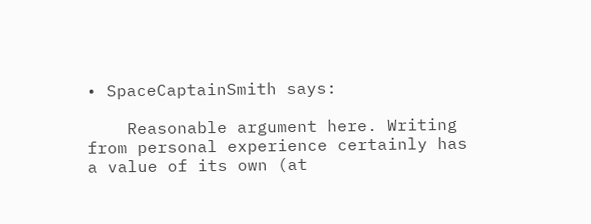• SpaceCaptainSmith says:

    Reasonable argument here. Writing from personal experience certainly has a value of its own (at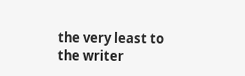the very least to the writer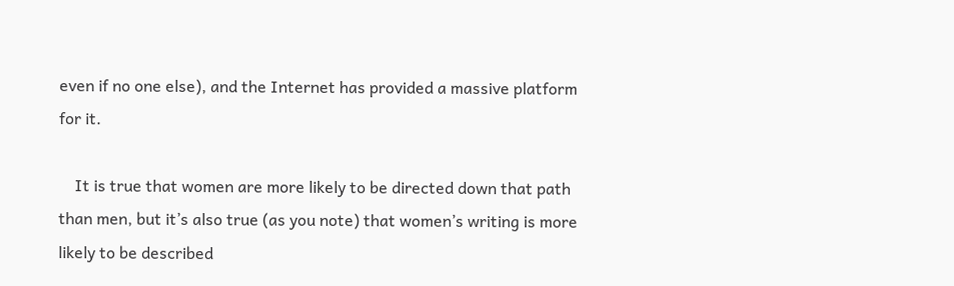even if no one else), and the Internet has provided a massive platform for it.

    It is true that women are more likely to be directed down that path than men, but it’s also true (as you note) that women’s writing is more likely to be described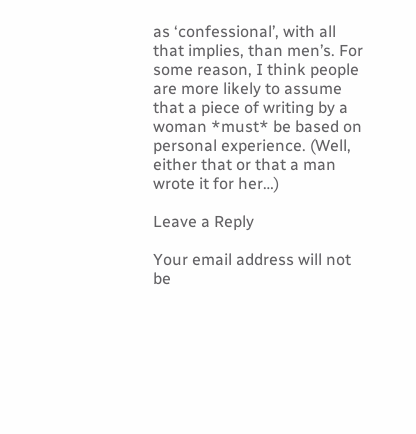as ‘confessional’, with all that implies, than men’s. For some reason, I think people are more likely to assume that a piece of writing by a woman *must* be based on personal experience. (Well, either that or that a man wrote it for her…)

Leave a Reply

Your email address will not be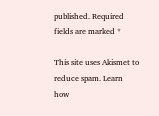published. Required fields are marked *

This site uses Akismet to reduce spam. Learn how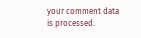your comment data is processed.